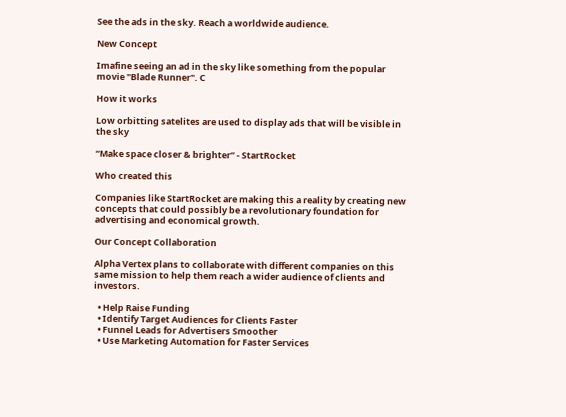See the ads in the sky. Reach a worldwide audience.

New Concept

Imafine seeing an ad in the sky like something from the popular movie "Blade Runner". C

How it works

Low orbitting satelites are used to display ads that will be visible in the sky

“Make space closer & brighter” - StartRocket

Who created this

Companies like StartRocket are making this a reality by creating new concepts that could possibly be a revolutionary foundation for advertising and economical growth.

Our Concept Collaboration

Alpha Vertex plans to collaborate with different companies on this same mission to help them reach a wider audience of clients and investors.

  • Help Raise Funding
  • Identify Target Audiences for Clients Faster
  • Funnel Leads for Advertisers Smoother
  • Use Marketing Automation for Faster Services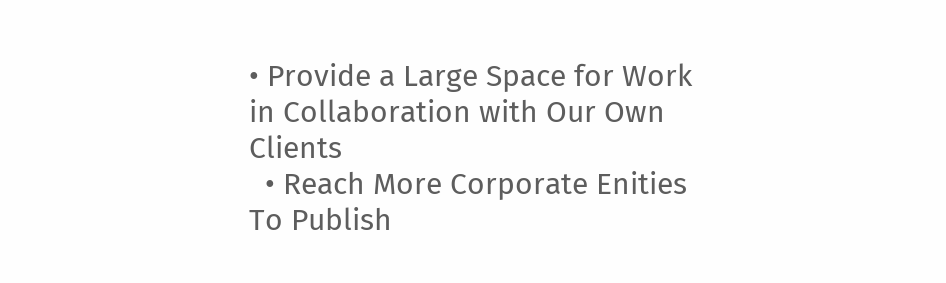• Provide a Large Space for Work in Collaboration with Our Own Clients
  • Reach More Corporate Enities To Publish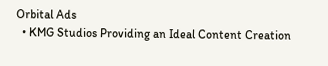Orbital Ads
  • KMG Studios Providing an Ideal Content Creation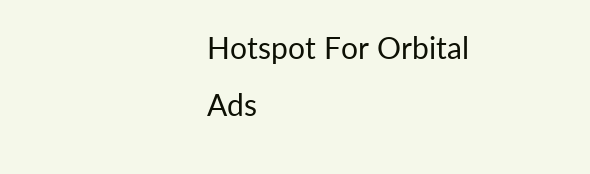Hotspot For Orbital Ads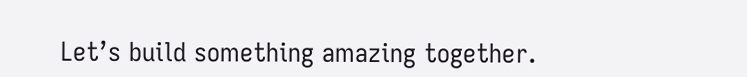Let’s build something amazing together.